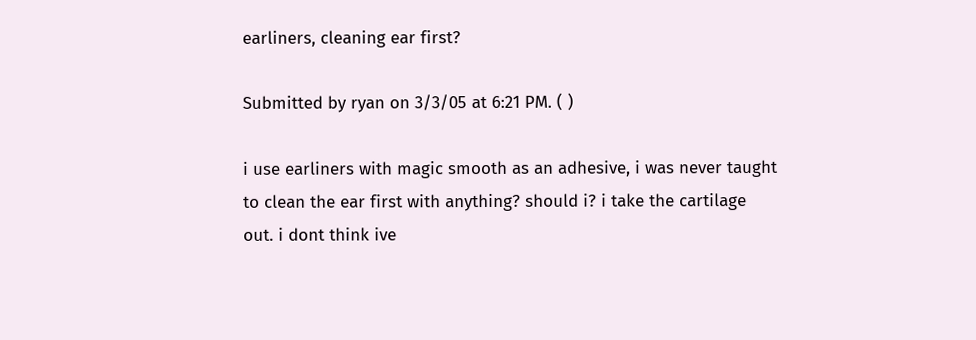earliners, cleaning ear first?

Submitted by ryan on 3/3/05 at 6:21 PM. ( )

i use earliners with magic smooth as an adhesive, i was never taught to clean the ear first with anything? should i? i take the cartilage out. i dont think ive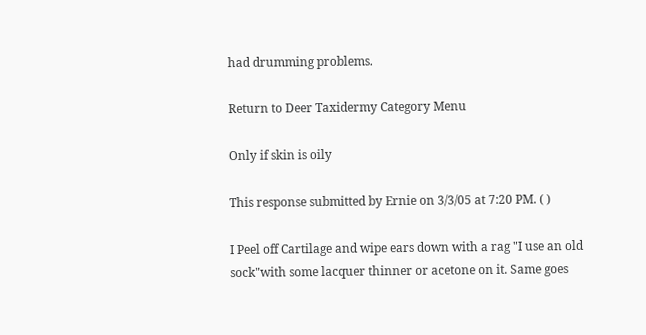had drumming problems.

Return to Deer Taxidermy Category Menu

Only if skin is oily

This response submitted by Ernie on 3/3/05 at 7:20 PM. ( )

I Peel off Cartilage and wipe ears down with a rag "I use an old sock"with some lacquer thinner or acetone on it. Same goes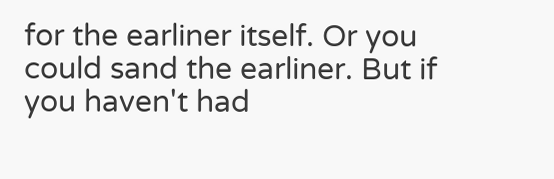for the earliner itself. Or you could sand the earliner. But if you haven't had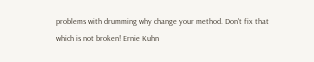problems with drumming why change your method. Don't fix that which is not broken! Ernie Kuhn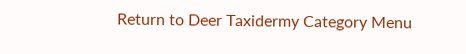Return to Deer Taxidermy Category Menu